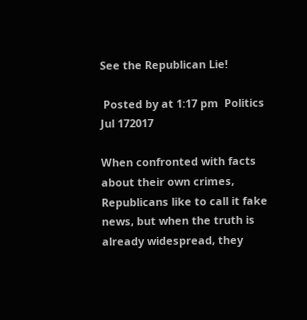See the Republican Lie!

 Posted by at 1:17 pm  Politics
Jul 172017

When confronted with facts about their own crimes, Republicans like to call it fake news, but when the truth is already widespread, they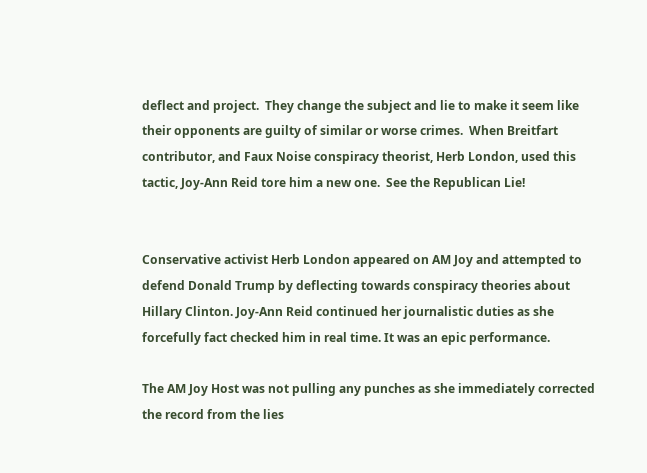deflect and project.  They change the subject and lie to make it seem like their opponents are guilty of similar or worse crimes.  When Breitfart contributor, and Faux Noise conspiracy theorist, Herb London, used this tactic, Joy-Ann Reid tore him a new one.  See the Republican Lie!


Conservative activist Herb London appeared on AM Joy and attempted to defend Donald Trump by deflecting towards conspiracy theories about Hillary Clinton. Joy-Ann Reid continued her journalistic duties as she forcefully fact checked him in real time. It was an epic performance.

The AM Joy Host was not pulling any punches as she immediately corrected the record from the lies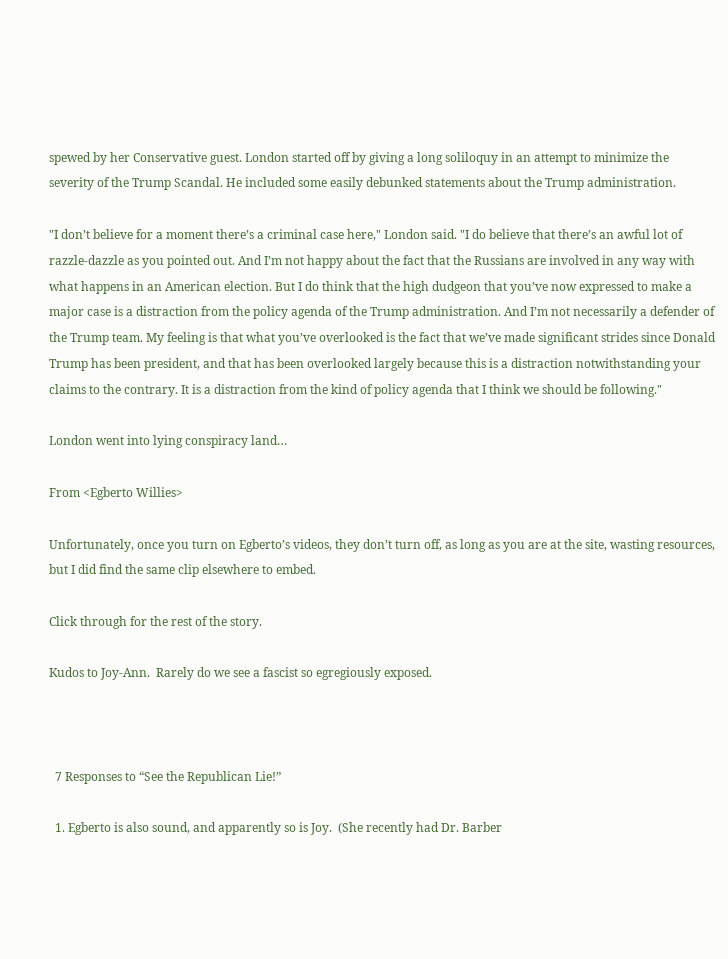spewed by her Conservative guest. London started off by giving a long soliloquy in an attempt to minimize the severity of the Trump Scandal. He included some easily debunked statements about the Trump administration.

"I don’t believe for a moment there’s a criminal case here," London said. "I do believe that there’s an awful lot of razzle-dazzle as you pointed out. And I’m not happy about the fact that the Russians are involved in any way with what happens in an American election. But I do think that the high dudgeon that you’ve now expressed to make a major case is a distraction from the policy agenda of the Trump administration. And I’m not necessarily a defender of the Trump team. My feeling is that what you’ve overlooked is the fact that we’ve made significant strides since Donald Trump has been president, and that has been overlooked largely because this is a distraction notwithstanding your claims to the contrary. It is a distraction from the kind of policy agenda that I think we should be following."

London went into lying conspiracy land…

From <Egberto Willies>

Unfortunately, once you turn on Egberto’s videos, they don’t turn off, as long as you are at the site, wasting resources, but I did find the same clip elsewhere to embed.

Click through for the rest of the story.

Kudos to Joy-Ann.  Rarely do we see a fascist so egregiously exposed.



  7 Responses to “See the Republican Lie!”

  1. Egberto is also sound, and apparently so is Joy.  (She recently had Dr. Barber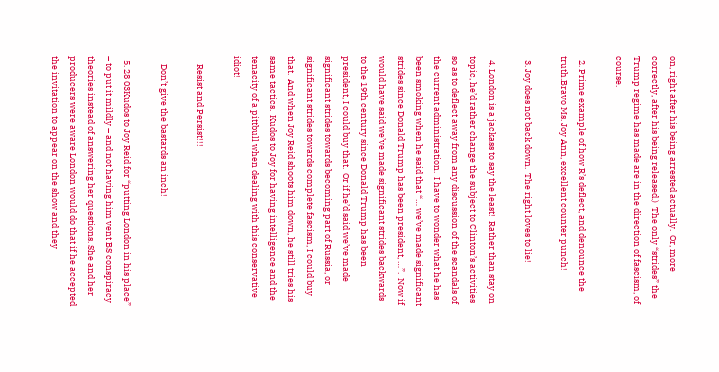on, right after his being arrested actually.  Or, more correctly, after his being released.)  The only “strides” the Trump regime has made are in the direction of fascism, of course.

  2. Prime example of how R’s deflect, and denounce the truth.Bravo Ms. Joy Ann, excellent counter punch!

  3. Joy does not back down.  The right loves to lie!

  4. London is a jackass to say the least!  Rather than stay on topic, he’d rather change the subject to Clinton’s activities so as to deflect away from any discussion of the scandals of the current administration.  I have to wonder what he has been smoking when he said that “… we’ve made significant strides since Donald Trump has been president, …”.  Now if would have said we’ve made significant strides backwards to the 19th century since Donald Trump has been president, I could buy that.  Or if he’d said we’ve made significant strides towards becoming part of Russia, or significant strides towards complete fascism, I could buy that.  And when Joy Reid shoots him down, he still tries his same tactics.  Kudos to Joy for having intelligence and the tenacity of a pittbull when dealing with this conservative idiot!

    Resist and Persist!!!

    Don’t give the bastards an inch!

  5. 28 03Kudos to Joy Reid for “putting London in his place” – to put it mildly – and not having him vent BS conspiracy theories instead of answering her questions. She and her producers were aware London would do that if he accepted the invitation to appear on the show and they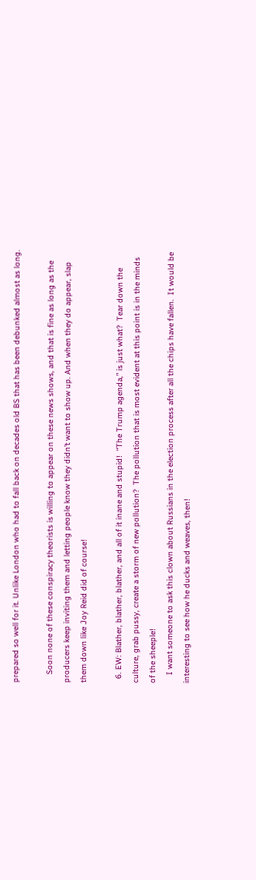prepared so well for it. Unlike London who had to fall back on decades old BS that has been debunked almost as long.

    Soon none of these conspiracy theorists is willing to appear on these news shows, and that is fine as long as the producers keep inviting them and letting people know they didn’t want to show up. And when they do appear, slap them down like Joy Reid did of course!

  6. EW: Blather, blather, blather, and all of it inane and stupid!  “The Trump agenda,” is just what?  Tear down the culture, grab pussy, create a storm of new pollution?  The pollution that is most evident at this point is in the minds of the sheeple!
    I want someone to ask this clown about Russians in the election process after all the chips have fallen.  It would be interesting to see how he ducks and weaves, then!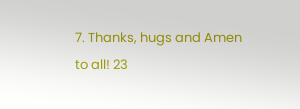7. Thanks, hugs and Amen to all! 23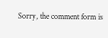Sorry, the comment form is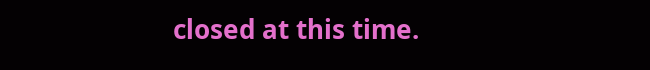closed at this time.